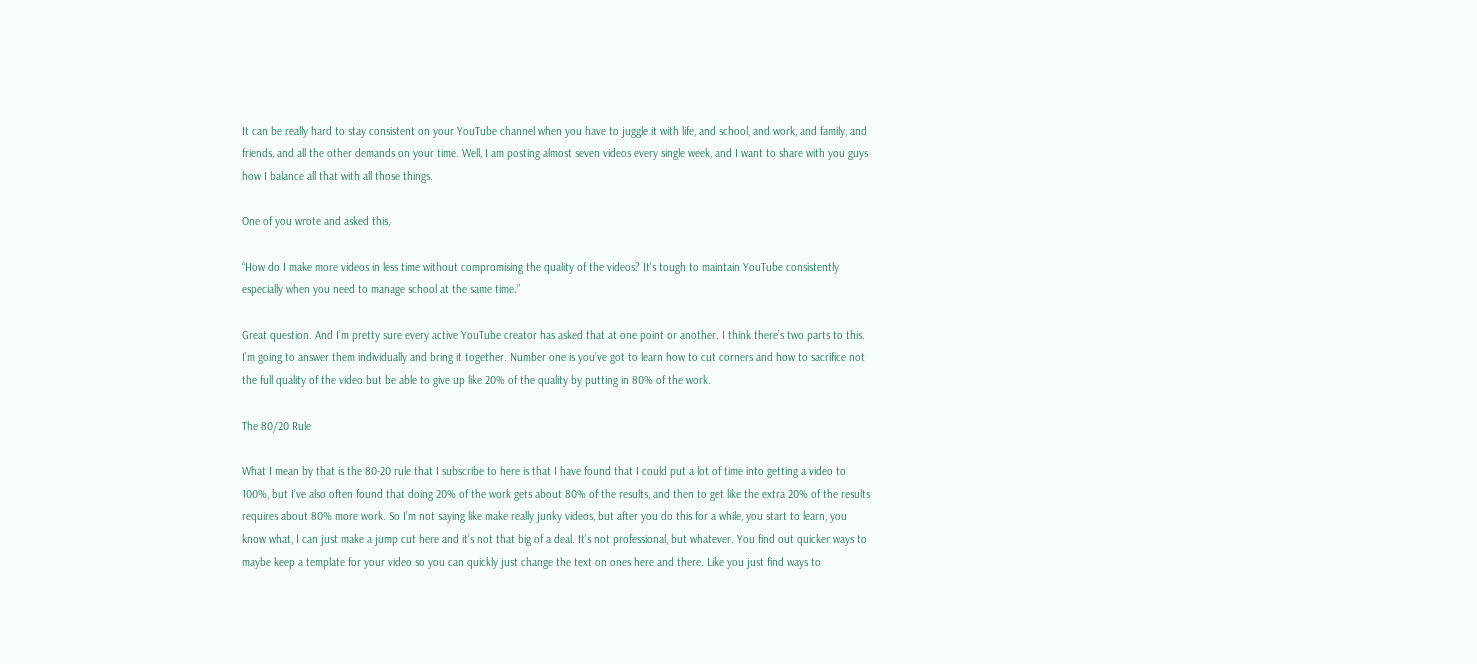It can be really hard to stay consistent on your YouTube channel when you have to juggle it with life, and school, and work, and family, and friends, and all the other demands on your time. Well, I am posting almost seven videos every single week, and I want to share with you guys how I balance all that with all those things.

One of you wrote and asked this,

“How do I make more videos in less time without compromising the quality of the videos? It’s tough to maintain YouTube consistently especially when you need to manage school at the same time.”

Great question. And I’m pretty sure every active YouTube creator has asked that at one point or another. I think there’s two parts to this. I’m going to answer them individually and bring it together. Number one is you’ve got to learn how to cut corners and how to sacrifice not the full quality of the video but be able to give up like 20% of the quality by putting in 80% of the work.

The 80/20 Rule

What I mean by that is the 80-20 rule that I subscribe to here is that I have found that I could put a lot of time into getting a video to 100%, but I’ve also often found that doing 20% of the work gets about 80% of the results, and then to get like the extra 20% of the results requires about 80% more work. So I’m not saying like make really junky videos, but after you do this for a while, you start to learn, you know what, I can just make a jump cut here and it’s not that big of a deal. It’s not professional, but whatever. You find out quicker ways to maybe keep a template for your video so you can quickly just change the text on ones here and there. Like you just find ways to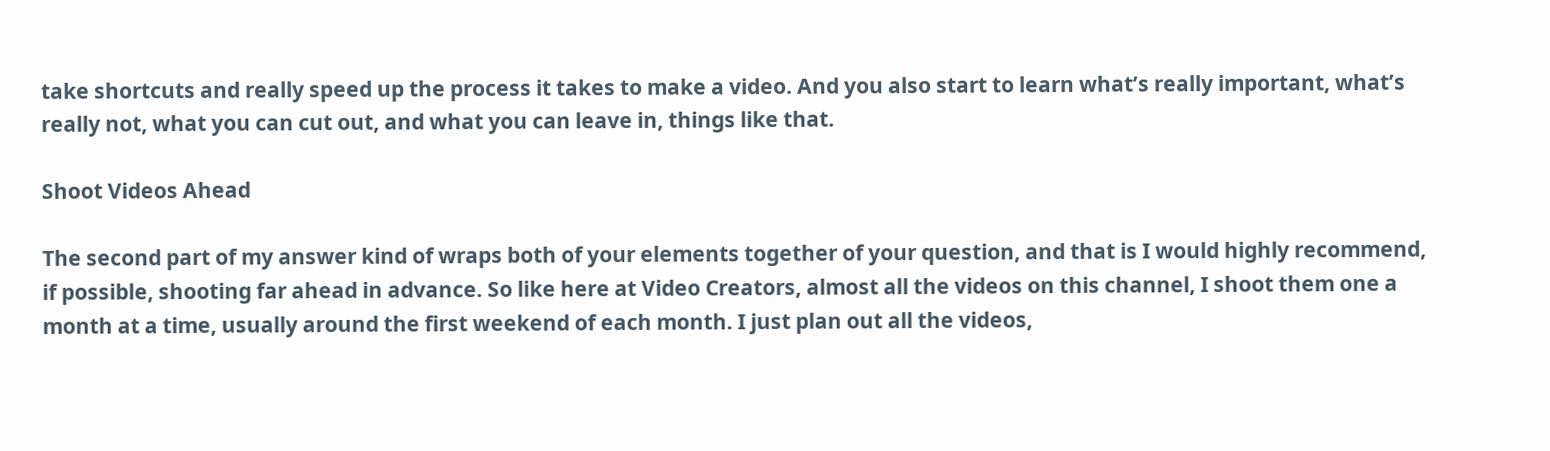take shortcuts and really speed up the process it takes to make a video. And you also start to learn what’s really important, what’s really not, what you can cut out, and what you can leave in, things like that.

Shoot Videos Ahead

The second part of my answer kind of wraps both of your elements together of your question, and that is I would highly recommend, if possible, shooting far ahead in advance. So like here at Video Creators, almost all the videos on this channel, I shoot them one a month at a time, usually around the first weekend of each month. I just plan out all the videos,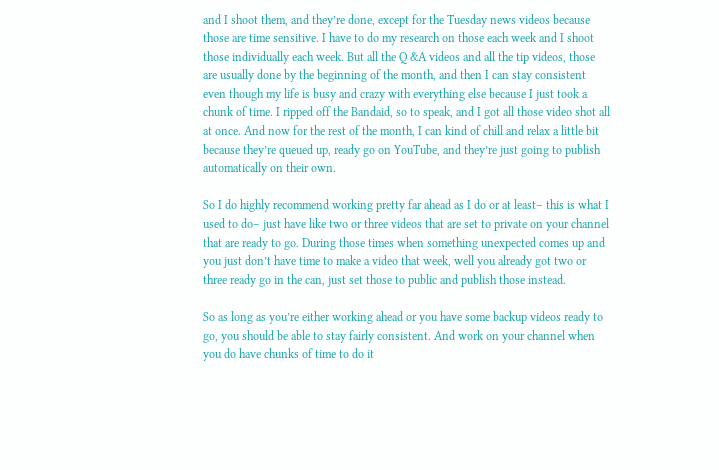and I shoot them, and they’re done, except for the Tuesday news videos because those are time sensitive. I have to do my research on those each week and I shoot those individually each week. But all the Q &A videos and all the tip videos, those are usually done by the beginning of the month, and then I can stay consistent even though my life is busy and crazy with everything else because I just took a chunk of time. I ripped off the Bandaid, so to speak, and I got all those video shot all at once. And now for the rest of the month, I can kind of chill and relax a little bit because they’re queued up, ready go on YouTube, and they’re just going to publish automatically on their own.

So I do highly recommend working pretty far ahead as I do or at least– this is what I used to do– just have like two or three videos that are set to private on your channel that are ready to go. During those times when something unexpected comes up and you just don’t have time to make a video that week, well you already got two or three ready go in the can, just set those to public and publish those instead.

So as long as you’re either working ahead or you have some backup videos ready to go, you should be able to stay fairly consistent. And work on your channel when you do have chunks of time to do it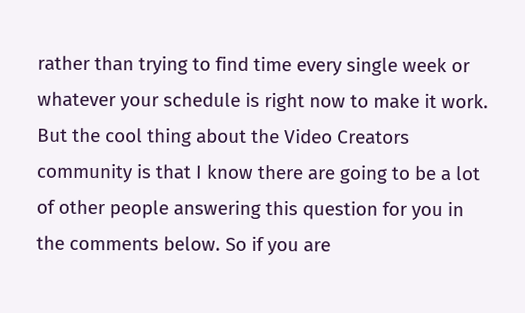rather than trying to find time every single week or whatever your schedule is right now to make it work. But the cool thing about the Video Creators community is that I know there are going to be a lot of other people answering this question for you in the comments below. So if you are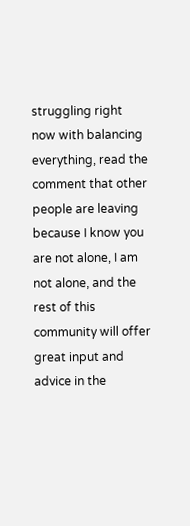struggling right now with balancing everything, read the comment that other people are leaving because I know you are not alone, I am not alone, and the rest of this community will offer great input and advice in the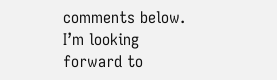comments below. I’m looking forward to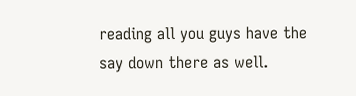reading all you guys have the say down there as well.